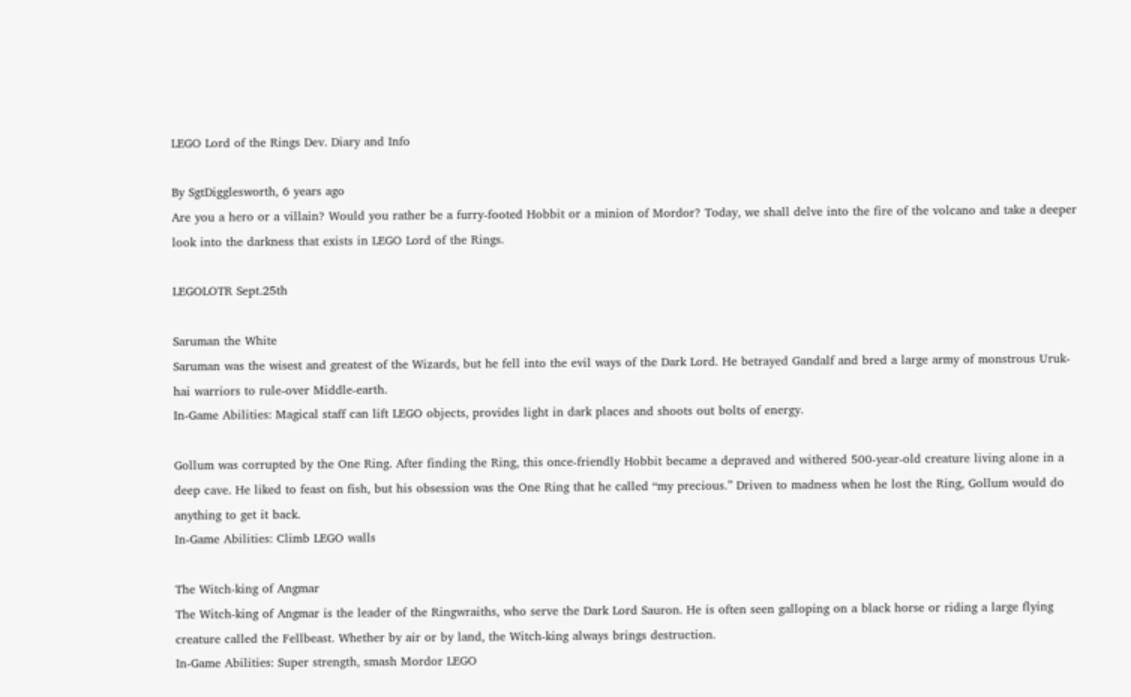LEGO Lord of the Rings Dev. Diary and Info

By SgtDigglesworth, 6 years ago
Are you a hero or a villain? Would you rather be a furry-footed Hobbit or a minion of Mordor? Today, we shall delve into the fire of the volcano and take a deeper look into the darkness that exists in LEGO Lord of the Rings.

LEGOLOTR Sept.25th

Saruman the White
Saruman was the wisest and greatest of the Wizards, but he fell into the evil ways of the Dark Lord. He betrayed Gandalf and bred a large army of monstrous Uruk-hai warriors to rule-over Middle-earth.
In-Game Abilities: Magical staff can lift LEGO objects, provides light in dark places and shoots out bolts of energy.

Gollum was corrupted by the One Ring. After finding the Ring, this once-friendly Hobbit became a depraved and withered 500-year-old creature living alone in a deep cave. He liked to feast on fish, but his obsession was the One Ring that he called “my precious.” Driven to madness when he lost the Ring, Gollum would do anything to get it back.
In-Game Abilities: Climb LEGO walls

The Witch-king of Angmar
The Witch-king of Angmar is the leader of the Ringwraiths, who serve the Dark Lord Sauron. He is often seen galloping on a black horse or riding a large flying creature called the Fellbeast. Whether by air or by land, the Witch-king always brings destruction.
In-Game Abilities: Super strength, smash Mordor LEGO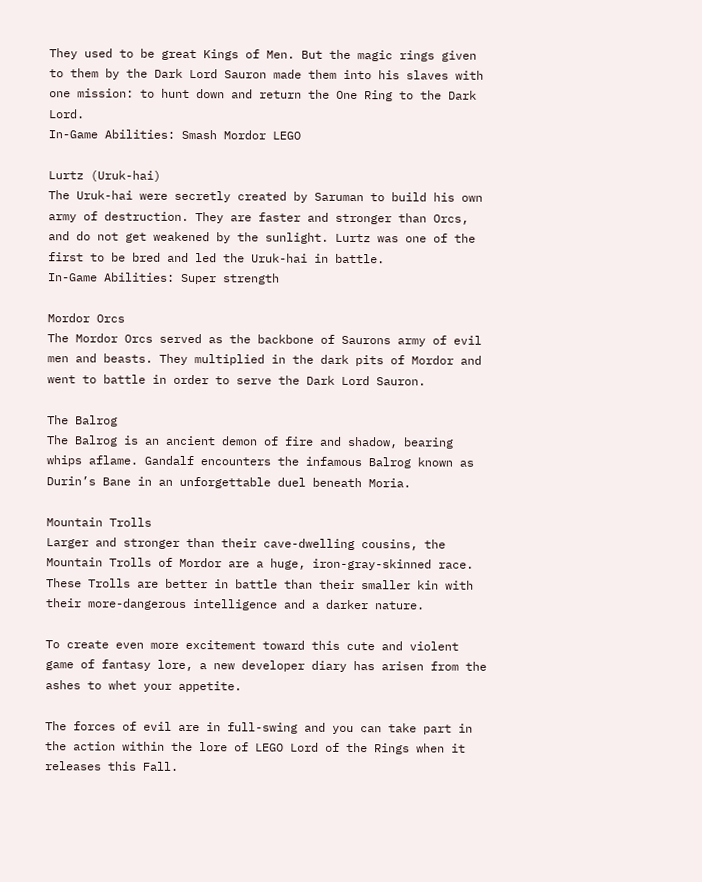They used to be great Kings of Men. But the magic rings given to them by the Dark Lord Sauron made them into his slaves with one mission: to hunt down and return the One Ring to the Dark Lord.
In-Game Abilities: Smash Mordor LEGO

Lurtz (Uruk-hai)
The Uruk-hai were secretly created by Saruman to build his own army of destruction. They are faster and stronger than Orcs, and do not get weakened by the sunlight. Lurtz was one of the first to be bred and led the Uruk-hai in battle.
In-Game Abilities: Super strength

Mordor Orcs
The Mordor Orcs served as the backbone of Saurons army of evil men and beasts. They multiplied in the dark pits of Mordor and went to battle in order to serve the Dark Lord Sauron.

The Balrog
The Balrog is an ancient demon of fire and shadow, bearing whips aflame. Gandalf encounters the infamous Balrog known as Durin’s Bane in an unforgettable duel beneath Moria.

Mountain Trolls
Larger and stronger than their cave-dwelling cousins, the Mountain Trolls of Mordor are a huge, iron-gray-skinned race. These Trolls are better in battle than their smaller kin with their more-dangerous intelligence and a darker nature.

To create even more excitement toward this cute and violent game of fantasy lore, a new developer diary has arisen from the ashes to whet your appetite.

The forces of evil are in full-swing and you can take part in the action within the lore of LEGO Lord of the Rings when it releases this Fall.